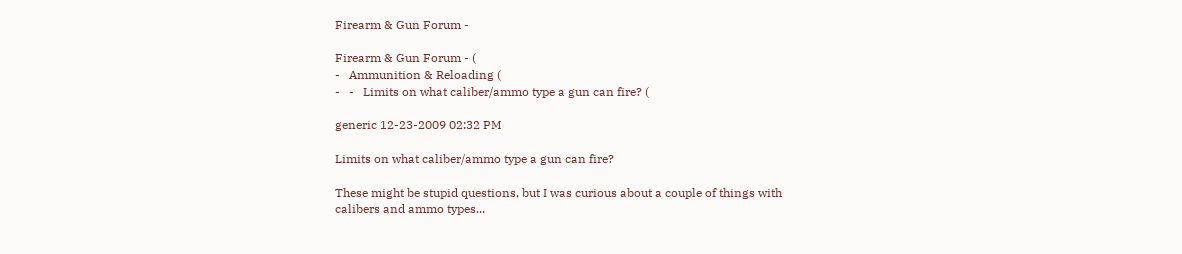Firearm & Gun Forum -

Firearm & Gun Forum - (
-   Ammunition & Reloading (
-   -   Limits on what caliber/ammo type a gun can fire? (

generic 12-23-2009 02:32 PM

Limits on what caliber/ammo type a gun can fire?

These might be stupid questions, but I was curious about a couple of things with calibers and ammo types...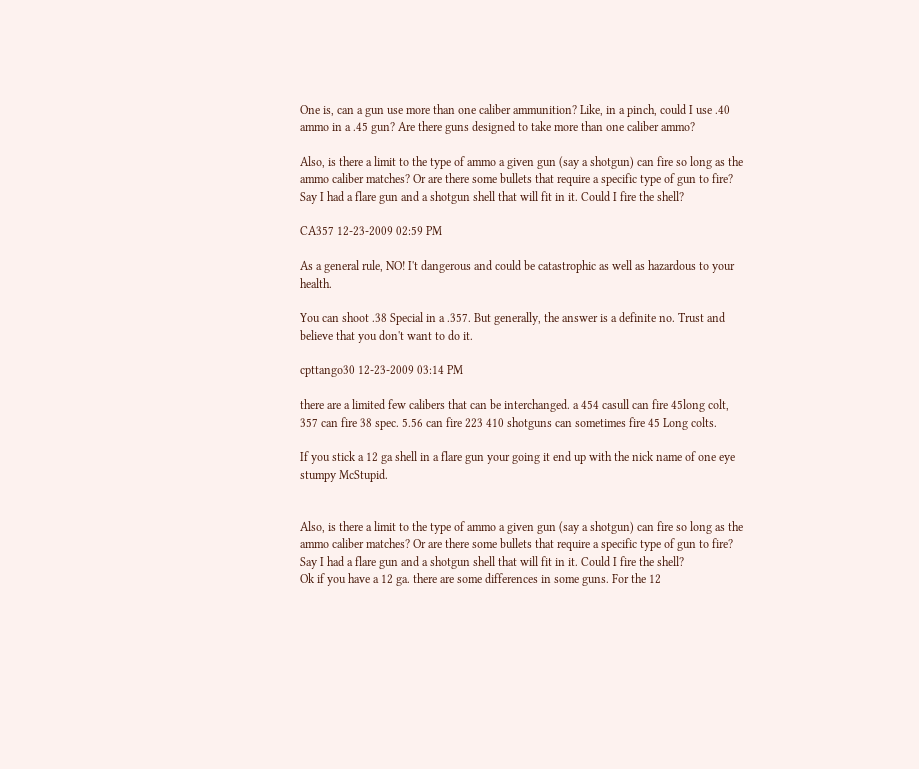One is, can a gun use more than one caliber ammunition? Like, in a pinch, could I use .40 ammo in a .45 gun? Are there guns designed to take more than one caliber ammo?

Also, is there a limit to the type of ammo a given gun (say a shotgun) can fire so long as the ammo caliber matches? Or are there some bullets that require a specific type of gun to fire? Say I had a flare gun and a shotgun shell that will fit in it. Could I fire the shell?

CA357 12-23-2009 02:59 PM

As a general rule, NO! I't dangerous and could be catastrophic as well as hazardous to your health.

You can shoot .38 Special in a .357. But generally, the answer is a definite no. Trust and believe that you don't want to do it.

cpttango30 12-23-2009 03:14 PM

there are a limited few calibers that can be interchanged. a 454 casull can fire 45long colt, 357 can fire 38 spec. 5.56 can fire 223 410 shotguns can sometimes fire 45 Long colts.

If you stick a 12 ga shell in a flare gun your going it end up with the nick name of one eye stumpy McStupid.


Also, is there a limit to the type of ammo a given gun (say a shotgun) can fire so long as the ammo caliber matches? Or are there some bullets that require a specific type of gun to fire? Say I had a flare gun and a shotgun shell that will fit in it. Could I fire the shell?
Ok if you have a 12 ga. there are some differences in some guns. For the 12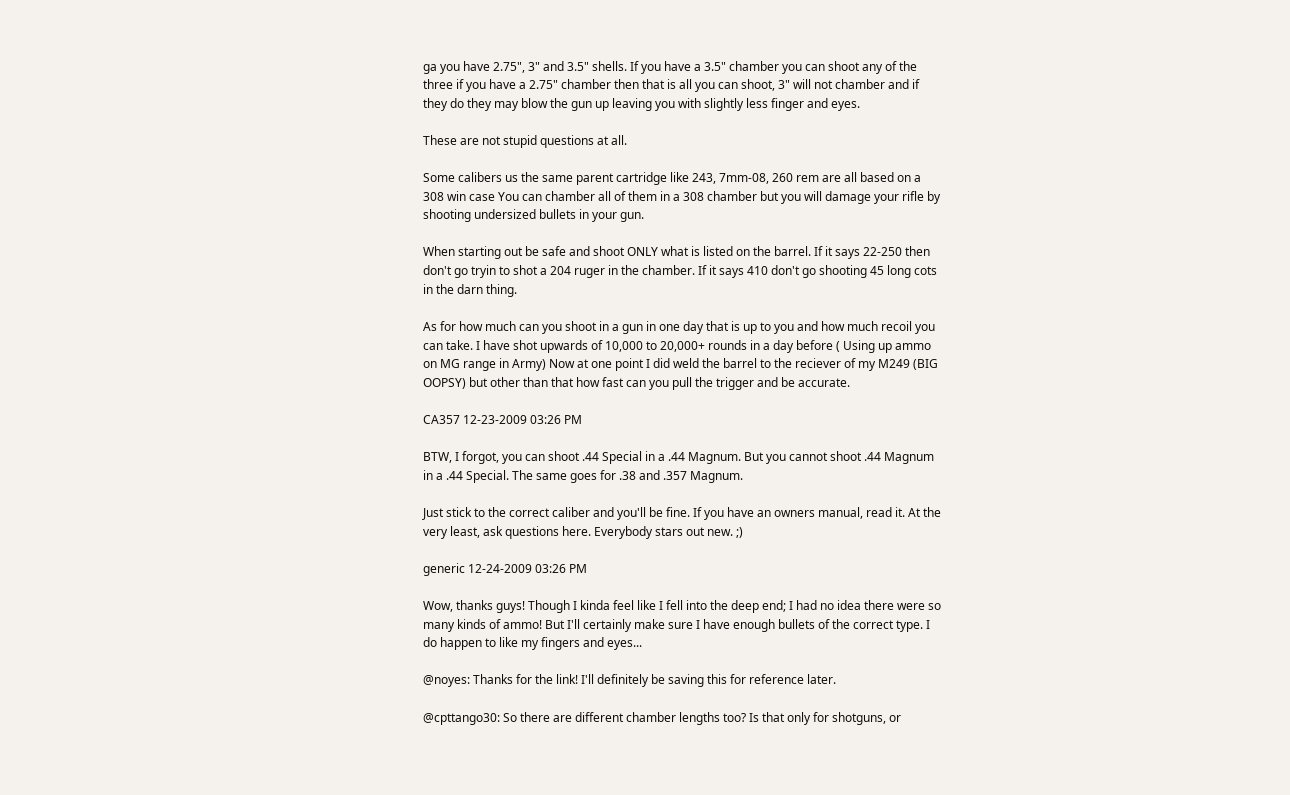ga you have 2.75", 3" and 3.5" shells. If you have a 3.5" chamber you can shoot any of the three if you have a 2.75" chamber then that is all you can shoot, 3" will not chamber and if they do they may blow the gun up leaving you with slightly less finger and eyes.

These are not stupid questions at all.

Some calibers us the same parent cartridge like 243, 7mm-08, 260 rem are all based on a 308 win case You can chamber all of them in a 308 chamber but you will damage your rifle by shooting undersized bullets in your gun.

When starting out be safe and shoot ONLY what is listed on the barrel. If it says 22-250 then don't go tryin to shot a 204 ruger in the chamber. If it says 410 don't go shooting 45 long cots in the darn thing.

As for how much can you shoot in a gun in one day that is up to you and how much recoil you can take. I have shot upwards of 10,000 to 20,000+ rounds in a day before ( Using up ammo on MG range in Army) Now at one point I did weld the barrel to the reciever of my M249 (BIG OOPSY) but other than that how fast can you pull the trigger and be accurate.

CA357 12-23-2009 03:26 PM

BTW, I forgot, you can shoot .44 Special in a .44 Magnum. But you cannot shoot .44 Magnum in a .44 Special. The same goes for .38 and .357 Magnum.

Just stick to the correct caliber and you'll be fine. If you have an owners manual, read it. At the very least, ask questions here. Everybody stars out new. ;)

generic 12-24-2009 03:26 PM

Wow, thanks guys! Though I kinda feel like I fell into the deep end; I had no idea there were so many kinds of ammo! But I'll certainly make sure I have enough bullets of the correct type. I do happen to like my fingers and eyes...

@noyes: Thanks for the link! I'll definitely be saving this for reference later.

@cpttango30: So there are different chamber lengths too? Is that only for shotguns, or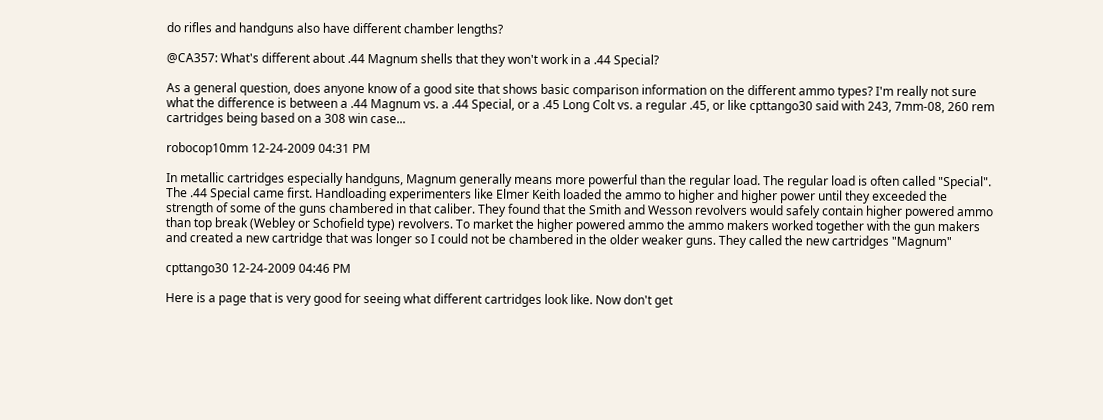do rifles and handguns also have different chamber lengths?

@CA357: What's different about .44 Magnum shells that they won't work in a .44 Special?

As a general question, does anyone know of a good site that shows basic comparison information on the different ammo types? I'm really not sure what the difference is between a .44 Magnum vs. a .44 Special, or a .45 Long Colt vs. a regular .45, or like cpttango30 said with 243, 7mm-08, 260 rem cartridges being based on a 308 win case...

robocop10mm 12-24-2009 04:31 PM

In metallic cartridges especially handguns, Magnum generally means more powerful than the regular load. The regular load is often called "Special". The .44 Special came first. Handloading experimenters like Elmer Keith loaded the ammo to higher and higher power until they exceeded the strength of some of the guns chambered in that caliber. They found that the Smith and Wesson revolvers would safely contain higher powered ammo than top break (Webley or Schofield type) revolvers. To market the higher powered ammo the ammo makers worked together with the gun makers and created a new cartridge that was longer so I could not be chambered in the older weaker guns. They called the new cartridges "Magnum"

cpttango30 12-24-2009 04:46 PM

Here is a page that is very good for seeing what different cartridges look like. Now don't get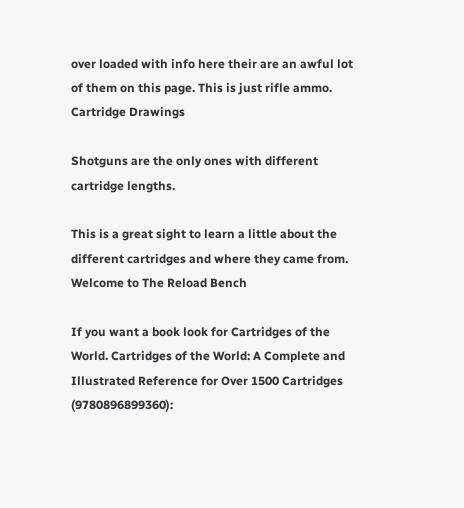over loaded with info here their are an awful lot of them on this page. This is just rifle ammo.
Cartridge Drawings

Shotguns are the only ones with different cartridge lengths.

This is a great sight to learn a little about the different cartridges and where they came from.
Welcome to The Reload Bench

If you want a book look for Cartridges of the World. Cartridges of the World: A Complete and Illustrated Reference for Over 1500 Cartridges (9780896899360):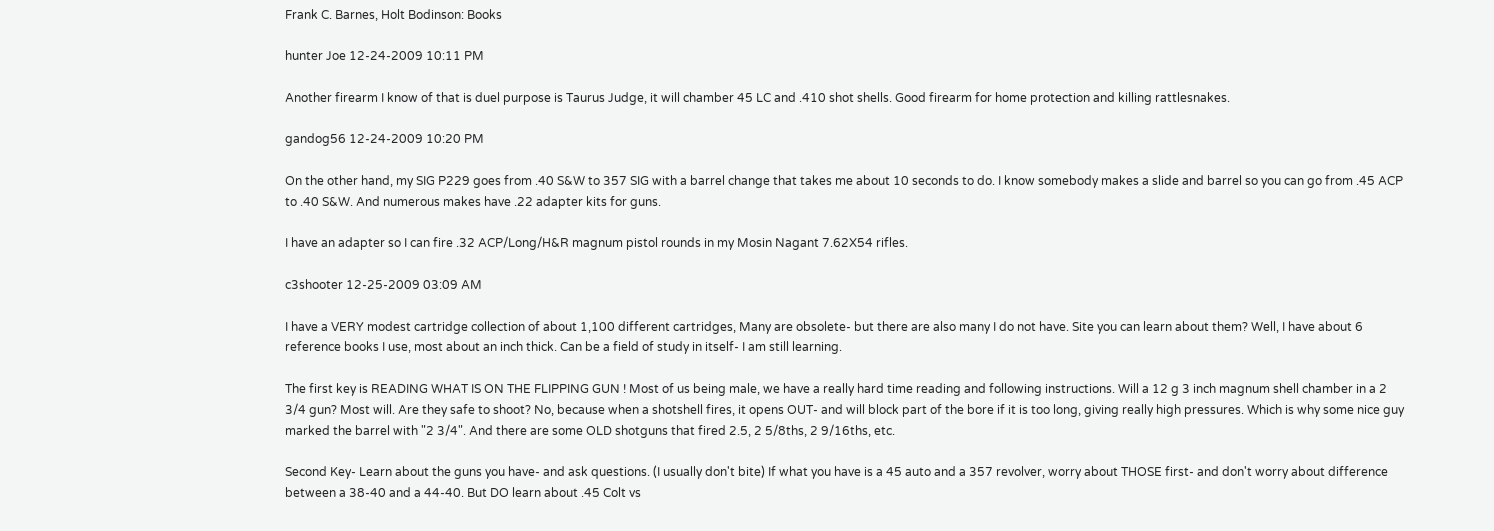Frank C. Barnes, Holt Bodinson: Books

hunter Joe 12-24-2009 10:11 PM

Another firearm I know of that is duel purpose is Taurus Judge, it will chamber 45 LC and .410 shot shells. Good firearm for home protection and killing rattlesnakes.

gandog56 12-24-2009 10:20 PM

On the other hand, my SIG P229 goes from .40 S&W to 357 SIG with a barrel change that takes me about 10 seconds to do. I know somebody makes a slide and barrel so you can go from .45 ACP to .40 S&W. And numerous makes have .22 adapter kits for guns.

I have an adapter so I can fire .32 ACP/Long/H&R magnum pistol rounds in my Mosin Nagant 7.62X54 rifles.

c3shooter 12-25-2009 03:09 AM

I have a VERY modest cartridge collection of about 1,100 different cartridges, Many are obsolete- but there are also many I do not have. Site you can learn about them? Well, I have about 6 reference books I use, most about an inch thick. Can be a field of study in itself- I am still learning.

The first key is READING WHAT IS ON THE FLIPPING GUN ! Most of us being male, we have a really hard time reading and following instructions. Will a 12 g 3 inch magnum shell chamber in a 2 3/4 gun? Most will. Are they safe to shoot? No, because when a shotshell fires, it opens OUT- and will block part of the bore if it is too long, giving really high pressures. Which is why some nice guy marked the barrel with "2 3/4". And there are some OLD shotguns that fired 2.5, 2 5/8ths, 2 9/16ths, etc.

Second Key- Learn about the guns you have- and ask questions. (I usually don't bite) If what you have is a 45 auto and a 357 revolver, worry about THOSE first- and don't worry about difference between a 38-40 and a 44-40. But DO learn about .45 Colt vs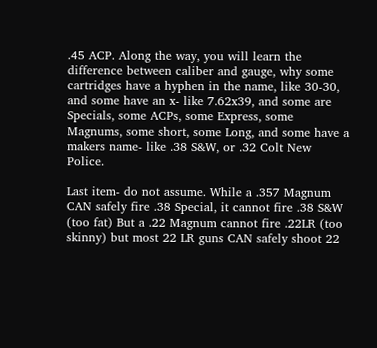.45 ACP. Along the way, you will learn the difference between caliber and gauge, why some cartridges have a hyphen in the name, like 30-30, and some have an x- like 7.62x39, and some are Specials, some ACPs, some Express, some Magnums, some short, some Long, and some have a makers name- like .38 S&W, or .32 Colt New Police.

Last item- do not assume. While a .357 Magnum CAN safely fire .38 Special, it cannot fire .38 S&W (too fat) But a .22 Magnum cannot fire .22LR (too skinny) but most 22 LR guns CAN safely shoot 22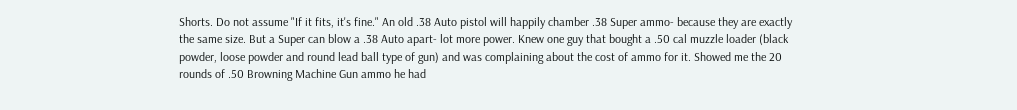Shorts. Do not assume "If it fits, it's fine." An old .38 Auto pistol will happily chamber .38 Super ammo- because they are exactly the same size. But a Super can blow a .38 Auto apart- lot more power. Knew one guy that bought a .50 cal muzzle loader (black powder, loose powder and round lead ball type of gun) and was complaining about the cost of ammo for it. Showed me the 20 rounds of .50 Browning Machine Gun ammo he had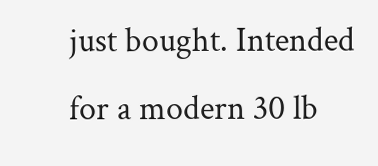just bought. Intended for a modern 30 lb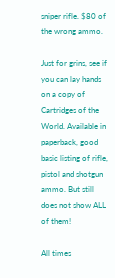sniper rifle. $80 of the wrong ammo.

Just for grins, see if you can lay hands on a copy of Cartridges of the World. Available in paperback, good basic listing of rifle, pistol and shotgun ammo. But still does not show ALL of them!

All times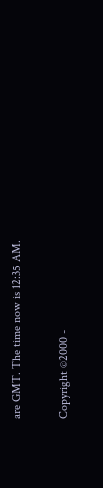are GMT. The time now is 12:35 AM.

Copyright ©2000 -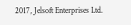2017, Jelsoft Enterprises Ltd.